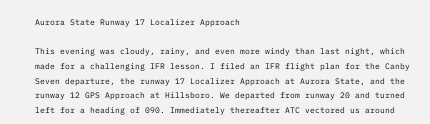Aurora State Runway 17 Localizer Approach

This evening was cloudy, rainy, and even more windy than last night, which made for a challenging IFR lesson. I filed an IFR flight plan for the Canby Seven departure, the runway 17 Localizer Approach at Aurora State, and the runway 12 GPS Approach at Hillsboro. We departed from runway 20 and turned left for a heading of 090. Immediately thereafter ATC vectored us around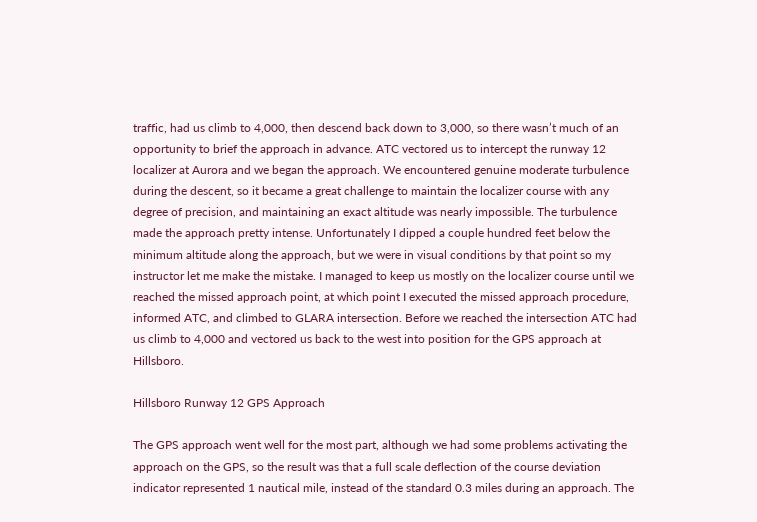traffic, had us climb to 4,000, then descend back down to 3,000, so there wasn’t much of an opportunity to brief the approach in advance. ATC vectored us to intercept the runway 12 localizer at Aurora and we began the approach. We encountered genuine moderate turbulence during the descent, so it became a great challenge to maintain the localizer course with any degree of precision, and maintaining an exact altitude was nearly impossible. The turbulence made the approach pretty intense. Unfortunately I dipped a couple hundred feet below the minimum altitude along the approach, but we were in visual conditions by that point so my instructor let me make the mistake. I managed to keep us mostly on the localizer course until we reached the missed approach point, at which point I executed the missed approach procedure, informed ATC, and climbed to GLARA intersection. Before we reached the intersection ATC had us climb to 4,000 and vectored us back to the west into position for the GPS approach at Hillsboro.

Hillsboro Runway 12 GPS Approach

The GPS approach went well for the most part, although we had some problems activating the approach on the GPS, so the result was that a full scale deflection of the course deviation indicator represented 1 nautical mile, instead of the standard 0.3 miles during an approach. The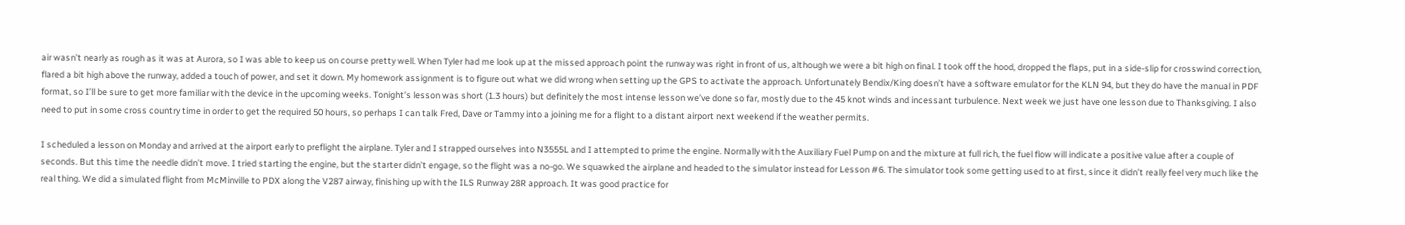air wasn’t nearly as rough as it was at Aurora, so I was able to keep us on course pretty well. When Tyler had me look up at the missed approach point the runway was right in front of us, although we were a bit high on final. I took off the hood, dropped the flaps, put in a side-slip for crosswind correction, flared a bit high above the runway, added a touch of power, and set it down. My homework assignment is to figure out what we did wrong when setting up the GPS to activate the approach. Unfortunately Bendix/King doesn’t have a software emulator for the KLN 94, but they do have the manual in PDF format, so I’ll be sure to get more familiar with the device in the upcoming weeks. Tonight’s lesson was short (1.3 hours) but definitely the most intense lesson we’ve done so far, mostly due to the 45 knot winds and incessant turbulence. Next week we just have one lesson due to Thanksgiving. I also need to put in some cross country time in order to get the required 50 hours, so perhaps I can talk Fred, Dave or Tammy into a joining me for a flight to a distant airport next weekend if the weather permits.

I scheduled a lesson on Monday and arrived at the airport early to preflight the airplane. Tyler and I strapped ourselves into N3555L and I attempted to prime the engine. Normally with the Auxiliary Fuel Pump on and the mixture at full rich, the fuel flow will indicate a positive value after a couple of seconds. But this time the needle didn’t move. I tried starting the engine, but the starter didn’t engage, so the flight was a no-go. We squawked the airplane and headed to the simulator instead for Lesson #6. The simulator took some getting used to at first, since it didn’t really feel very much like the real thing. We did a simulated flight from McMinville to PDX along the V287 airway, finishing up with the ILS Runway 28R approach. It was good practice for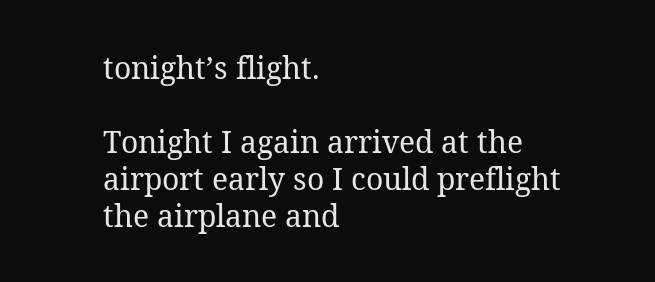tonight’s flight.

Tonight I again arrived at the airport early so I could preflight the airplane and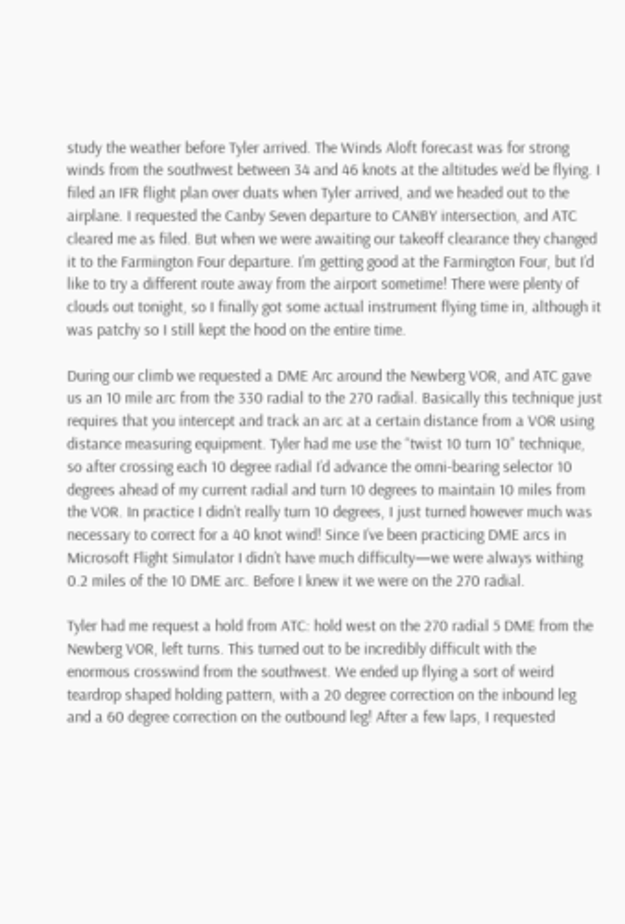study the weather before Tyler arrived. The Winds Aloft forecast was for strong winds from the southwest between 34 and 46 knots at the altitudes we’d be flying. I filed an IFR flight plan over duats when Tyler arrived, and we headed out to the airplane. I requested the Canby Seven departure to CANBY intersection, and ATC cleared me as filed. But when we were awaiting our takeoff clearance they changed it to the Farmington Four departure. I’m getting good at the Farmington Four, but I’d like to try a different route away from the airport sometime! There were plenty of clouds out tonight, so I finally got some actual instrument flying time in, although it was patchy so I still kept the hood on the entire time.

During our climb we requested a DME Arc around the Newberg VOR, and ATC gave us an 10 mile arc from the 330 radial to the 270 radial. Basically this technique just requires that you intercept and track an arc at a certain distance from a VOR using distance measuring equipment. Tyler had me use the “twist 10 turn 10” technique, so after crossing each 10 degree radial I’d advance the omni-bearing selector 10 degrees ahead of my current radial and turn 10 degrees to maintain 10 miles from the VOR. In practice I didn’t really turn 10 degrees, I just turned however much was necessary to correct for a 40 knot wind! Since I’ve been practicing DME arcs in Microsoft Flight Simulator I didn’t have much difficulty—we were always withing 0.2 miles of the 10 DME arc. Before I knew it we were on the 270 radial.

Tyler had me request a hold from ATC: hold west on the 270 radial 5 DME from the Newberg VOR, left turns. This turned out to be incredibly difficult with the enormous crosswind from the southwest. We ended up flying a sort of weird teardrop shaped holding pattern, with a 20 degree correction on the inbound leg and a 60 degree correction on the outbound leg! After a few laps, I requested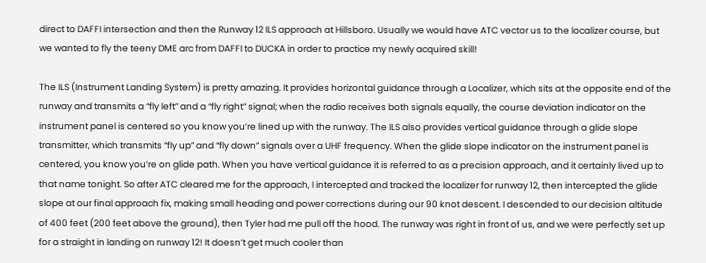direct to DAFFI intersection and then the Runway 12 ILS approach at Hillsboro. Usually we would have ATC vector us to the localizer course, but we wanted to fly the teeny DME arc from DAFFI to DUCKA in order to practice my newly acquired skill!

The ILS (Instrument Landing System) is pretty amazing. It provides horizontal guidance through a Localizer, which sits at the opposite end of the runway and transmits a “fly left” and a “fly right” signal; when the radio receives both signals equally, the course deviation indicator on the instrument panel is centered so you know you’re lined up with the runway. The ILS also provides vertical guidance through a glide slope transmitter, which transmits “fly up” and “fly down” signals over a UHF frequency. When the glide slope indicator on the instrument panel is centered, you know you’re on glide path. When you have vertical guidance it is referred to as a precision approach, and it certainly lived up to that name tonight. So after ATC cleared me for the approach, I intercepted and tracked the localizer for runway 12, then intercepted the glide slope at our final approach fix, making small heading and power corrections during our 90 knot descent. I descended to our decision altitude of 400 feet (200 feet above the ground), then Tyler had me pull off the hood. The runway was right in front of us, and we were perfectly set up for a straight in landing on runway 12! It doesn’t get much cooler than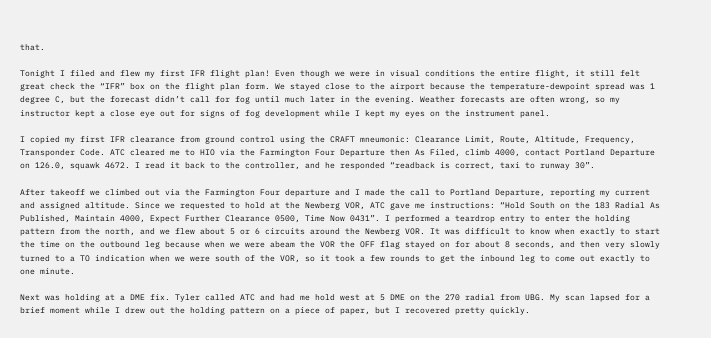that.

Tonight I filed and flew my first IFR flight plan! Even though we were in visual conditions the entire flight, it still felt great check the “IFR” box on the flight plan form. We stayed close to the airport because the temperature-dewpoint spread was 1 degree C, but the forecast didn’t call for fog until much later in the evening. Weather forecasts are often wrong, so my instructor kept a close eye out for signs of fog development while I kept my eyes on the instrument panel.

I copied my first IFR clearance from ground control using the CRAFT mneumonic: Clearance Limit, Route, Altitude, Frequency, Transponder Code. ATC cleared me to HIO via the Farmington Four Departure then As Filed, climb 4000, contact Portland Departure on 126.0, squawk 4672. I read it back to the controller, and he responded “readback is correct, taxi to runway 30”.

After takeoff we climbed out via the Farmington Four departure and I made the call to Portland Departure, reporting my current and assigned altitude. Since we requested to hold at the Newberg VOR, ATC gave me instructions: “Hold South on the 183 Radial As Published, Maintain 4000, Expect Further Clearance 0500, Time Now 0431”. I performed a teardrop entry to enter the holding pattern from the north, and we flew about 5 or 6 circuits around the Newberg VOR. It was difficult to know when exactly to start the time on the outbound leg because when we were abeam the VOR the OFF flag stayed on for about 8 seconds, and then very slowly turned to a TO indication when we were south of the VOR, so it took a few rounds to get the inbound leg to come out exactly to one minute.

Next was holding at a DME fix. Tyler called ATC and had me hold west at 5 DME on the 270 radial from UBG. My scan lapsed for a brief moment while I drew out the holding pattern on a piece of paper, but I recovered pretty quickly.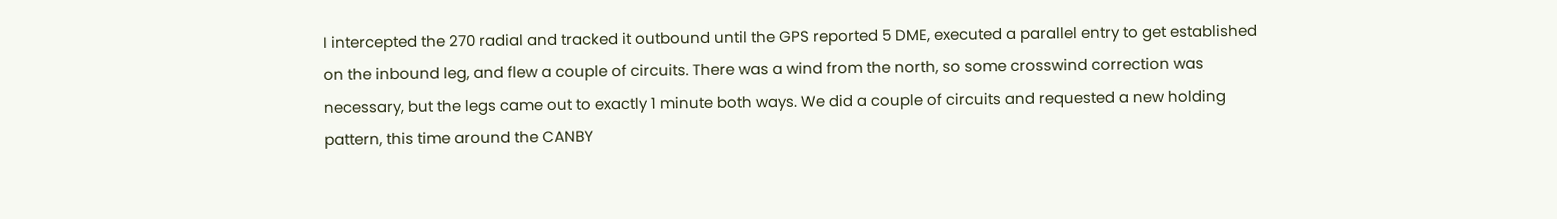I intercepted the 270 radial and tracked it outbound until the GPS reported 5 DME, executed a parallel entry to get established on the inbound leg, and flew a couple of circuits. There was a wind from the north, so some crosswind correction was necessary, but the legs came out to exactly 1 minute both ways. We did a couple of circuits and requested a new holding pattern, this time around the CANBY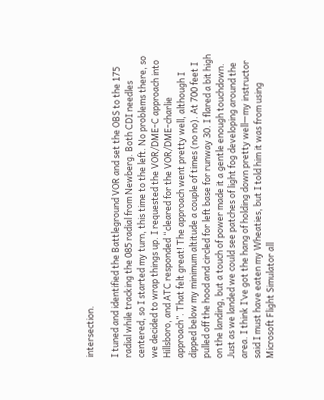intersection.

I tuned and identified the Battleground VOR and set the OBS to the 175 radial while tracking the 085 radial from Newberg. Both CDI needles centered, so I started my turn, this time to the left. No problems there, so we decided to wrap things up. I requested the VOR/DME-C approach into Hillsboro, and ATC responded “cleared for the VOR/DME-charlie approach”. That felt great! The approach went pretty well, although I dipped below my minimum altitude a couple of times (no no). At 700 feet I pulled off the hood and circled for left base for runway 30. I flared a bit high on the landing, but a touch of power made it a gentle enough touchdown. Just as we landed we could see patches of light fog developing around the area. I think I’ve got the hang of holding down pretty well—my instructor said I must have eaten my Wheaties, but I told him it was from using Microsoft Flight Simulator all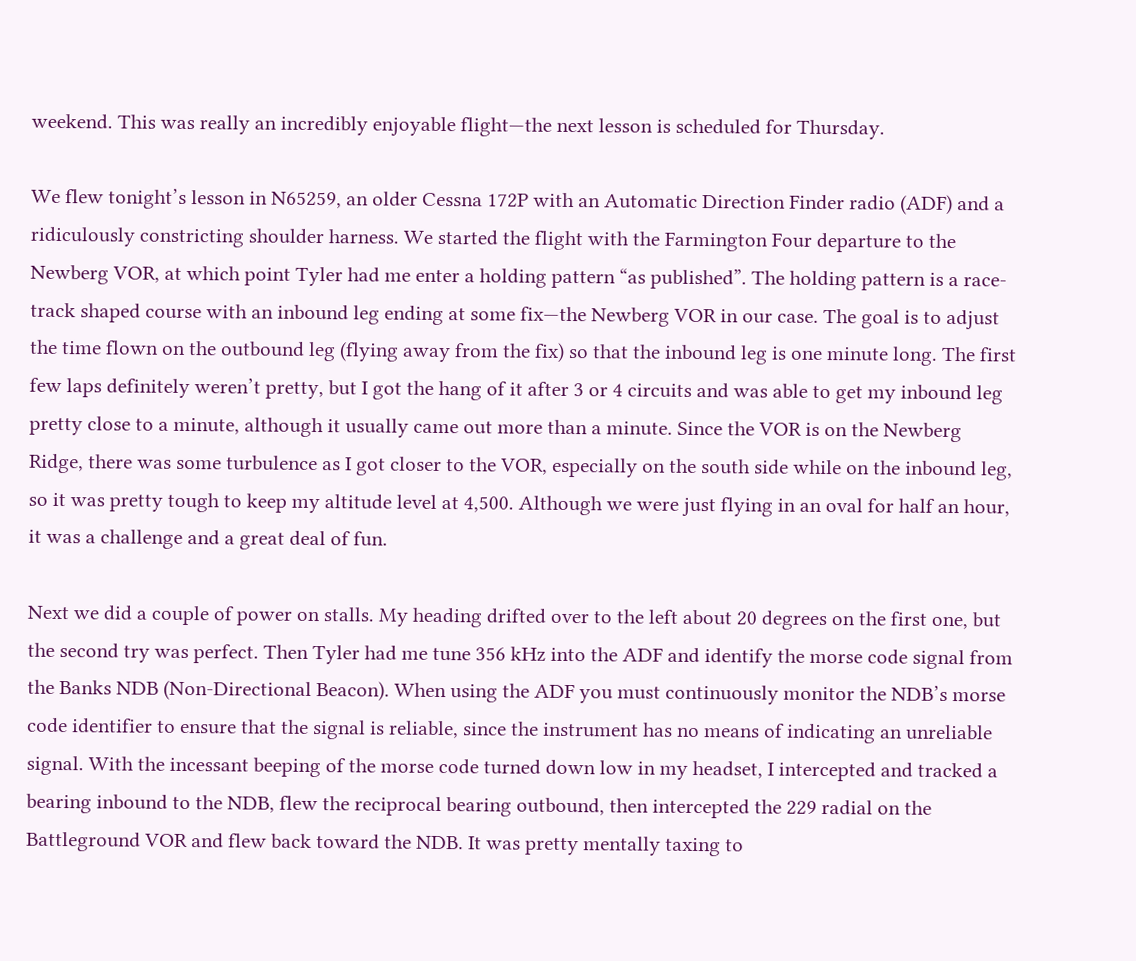weekend. This was really an incredibly enjoyable flight—the next lesson is scheduled for Thursday.

We flew tonight’s lesson in N65259, an older Cessna 172P with an Automatic Direction Finder radio (ADF) and a ridiculously constricting shoulder harness. We started the flight with the Farmington Four departure to the Newberg VOR, at which point Tyler had me enter a holding pattern “as published”. The holding pattern is a race-track shaped course with an inbound leg ending at some fix—the Newberg VOR in our case. The goal is to adjust the time flown on the outbound leg (flying away from the fix) so that the inbound leg is one minute long. The first few laps definitely weren’t pretty, but I got the hang of it after 3 or 4 circuits and was able to get my inbound leg pretty close to a minute, although it usually came out more than a minute. Since the VOR is on the Newberg Ridge, there was some turbulence as I got closer to the VOR, especially on the south side while on the inbound leg, so it was pretty tough to keep my altitude level at 4,500. Although we were just flying in an oval for half an hour, it was a challenge and a great deal of fun.

Next we did a couple of power on stalls. My heading drifted over to the left about 20 degrees on the first one, but the second try was perfect. Then Tyler had me tune 356 kHz into the ADF and identify the morse code signal from the Banks NDB (Non-Directional Beacon). When using the ADF you must continuously monitor the NDB’s morse code identifier to ensure that the signal is reliable, since the instrument has no means of indicating an unreliable signal. With the incessant beeping of the morse code turned down low in my headset, I intercepted and tracked a bearing inbound to the NDB, flew the reciprocal bearing outbound, then intercepted the 229 radial on the Battleground VOR and flew back toward the NDB. It was pretty mentally taxing to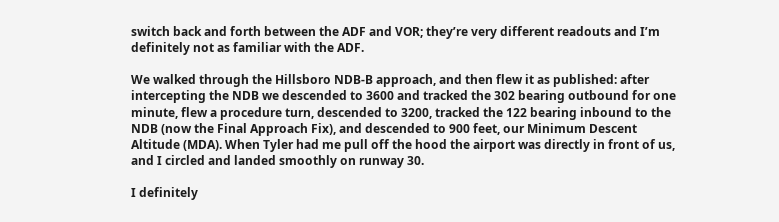switch back and forth between the ADF and VOR; they’re very different readouts and I’m definitely not as familiar with the ADF.

We walked through the Hillsboro NDB-B approach, and then flew it as published: after intercepting the NDB we descended to 3600 and tracked the 302 bearing outbound for one minute, flew a procedure turn, descended to 3200, tracked the 122 bearing inbound to the NDB (now the Final Approach Fix), and descended to 900 feet, our Minimum Descent Altitude (MDA). When Tyler had me pull off the hood the airport was directly in front of us, and I circled and landed smoothly on runway 30.

I definitely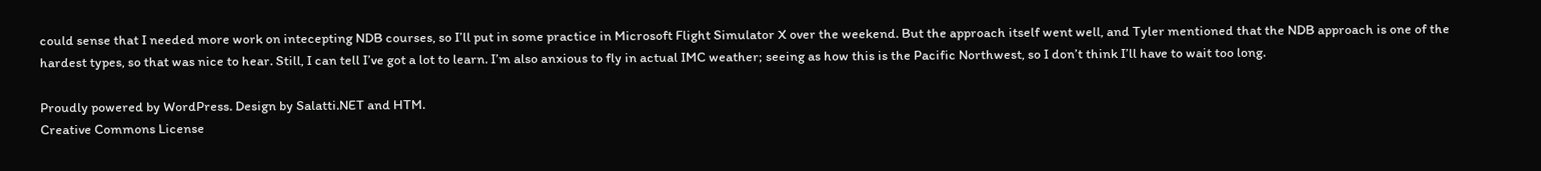could sense that I needed more work on intecepting NDB courses, so I’ll put in some practice in Microsoft Flight Simulator X over the weekend. But the approach itself went well, and Tyler mentioned that the NDB approach is one of the hardest types, so that was nice to hear. Still, I can tell I’ve got a lot to learn. I’m also anxious to fly in actual IMC weather; seeing as how this is the Pacific Northwest, so I don’t think I’ll have to wait too long.

Proudly powered by WordPress. Design by Salatti.NET and HTM.
Creative Commons License